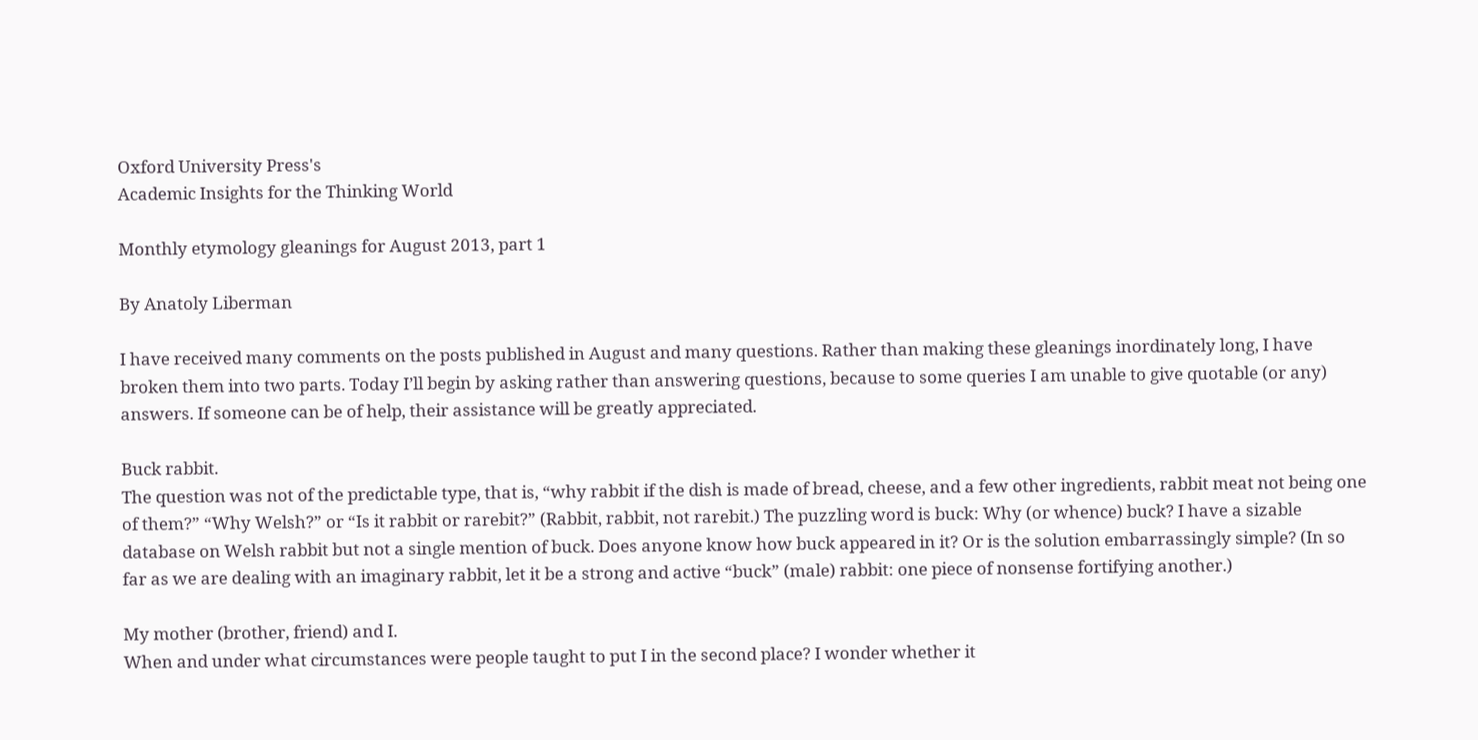Oxford University Press's
Academic Insights for the Thinking World

Monthly etymology gleanings for August 2013, part 1

By Anatoly Liberman

I have received many comments on the posts published in August and many questions. Rather than making these gleanings inordinately long, I have broken them into two parts. Today I’ll begin by asking rather than answering questions, because to some queries I am unable to give quotable (or any) answers. If someone can be of help, their assistance will be greatly appreciated.

Buck rabbit.
The question was not of the predictable type, that is, “why rabbit if the dish is made of bread, cheese, and a few other ingredients, rabbit meat not being one of them?” “Why Welsh?” or “Is it rabbit or rarebit?” (Rabbit, rabbit, not rarebit.) The puzzling word is buck: Why (or whence) buck? I have a sizable database on Welsh rabbit but not a single mention of buck. Does anyone know how buck appeared in it? Or is the solution embarrassingly simple? (In so far as we are dealing with an imaginary rabbit, let it be a strong and active “buck” (male) rabbit: one piece of nonsense fortifying another.)

My mother (brother, friend) and I.
When and under what circumstances were people taught to put I in the second place? I wonder whether it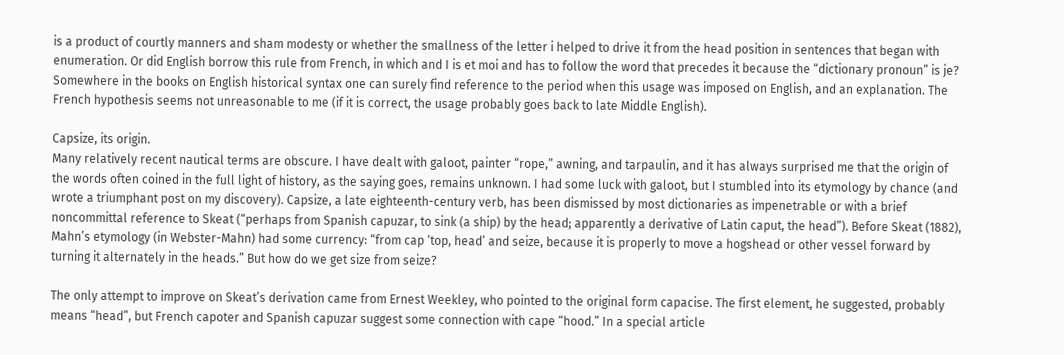is a product of courtly manners and sham modesty or whether the smallness of the letter i helped to drive it from the head position in sentences that began with enumeration. Or did English borrow this rule from French, in which and I is et moi and has to follow the word that precedes it because the “dictionary pronoun” is je? Somewhere in the books on English historical syntax one can surely find reference to the period when this usage was imposed on English, and an explanation. The French hypothesis seems not unreasonable to me (if it is correct, the usage probably goes back to late Middle English).

Capsize, its origin.
Many relatively recent nautical terms are obscure. I have dealt with galoot, painter “rope,” awning, and tarpaulin, and it has always surprised me that the origin of the words often coined in the full light of history, as the saying goes, remains unknown. I had some luck with galoot, but I stumbled into its etymology by chance (and wrote a triumphant post on my discovery). Capsize, a late eighteenth-century verb, has been dismissed by most dictionaries as impenetrable or with a brief noncommittal reference to Skeat (“perhaps from Spanish capuzar, to sink (a ship) by the head; apparently a derivative of Latin caput, the head”). Before Skeat (1882), Mahn’s etymology (in Webster-Mahn) had some currency: “from cap ‘top, head’ and seize, because it is properly to move a hogshead or other vessel forward by turning it alternately in the heads.” But how do we get size from seize?

The only attempt to improve on Skeat’s derivation came from Ernest Weekley, who pointed to the original form capacise. The first element, he suggested, probably means “head”, but French capoter and Spanish capuzar suggest some connection with cape “hood.” In a special article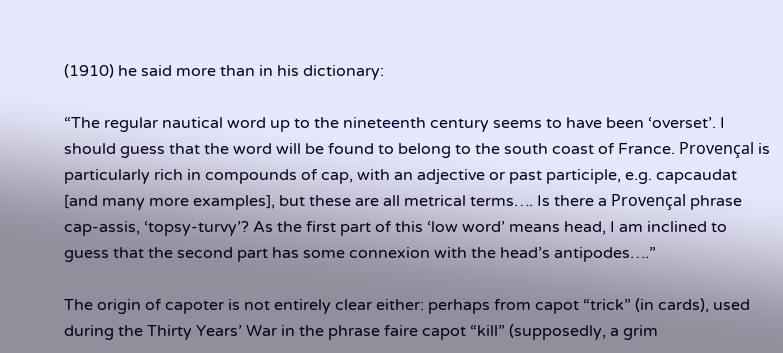(1910) he said more than in his dictionary:

“The regular nautical word up to the nineteenth century seems to have been ‘overset’. I should guess that the word will be found to belong to the south coast of France. Provençal is particularly rich in compounds of cap, with an adjective or past participle, e.g. capcaudat [and many more examples], but these are all metrical terms…. Is there a Provençal phrase cap-assis, ‘topsy-turvy’? As the first part of this ‘low word’ means head, I am inclined to guess that the second part has some connexion with the head’s antipodes….”

The origin of capoter is not entirely clear either: perhaps from capot “trick” (in cards), used during the Thirty Years’ War in the phrase faire capot “kill” (supposedly, a grim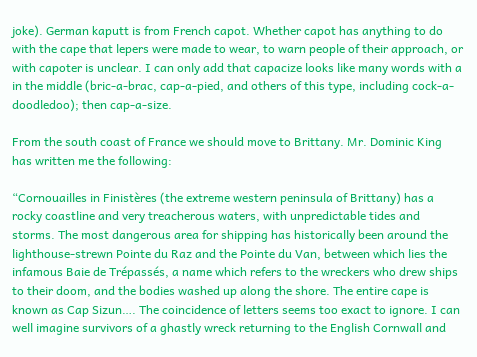joke). German kaputt is from French capot. Whether capot has anything to do with the cape that lepers were made to wear, to warn people of their approach, or with capoter is unclear. I can only add that capacize looks like many words with a in the middle (bric-a-brac, cap-a-pied, and others of this type, including cock-a-doodledoo); then cap-a-size.

From the south coast of France we should move to Brittany. Mr. Dominic King has written me the following:

“Cornouailles in Finistères (the extreme western peninsula of Brittany) has a rocky coastline and very treacherous waters, with unpredictable tides and storms. The most dangerous area for shipping has historically been around the lighthouse-strewn Pointe du Raz and the Pointe du Van, between which lies the infamous Baie de Trépassés, a name which refers to the wreckers who drew ships to their doom, and the bodies washed up along the shore. The entire cape is known as Cap Sizun…. The coincidence of letters seems too exact to ignore. I can well imagine survivors of a ghastly wreck returning to the English Cornwall and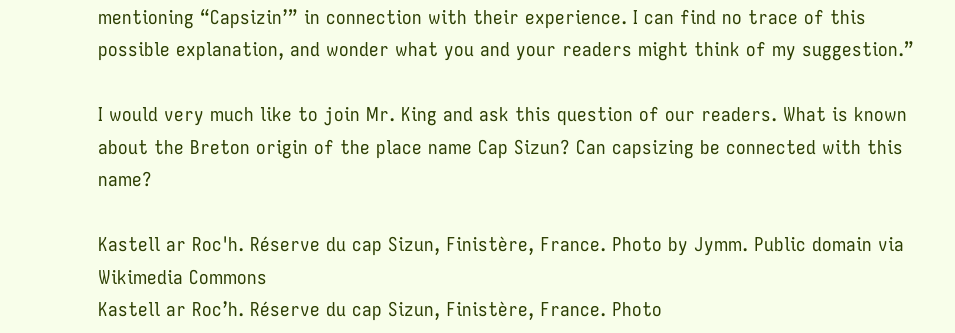mentioning “Capsizin’” in connection with their experience. I can find no trace of this possible explanation, and wonder what you and your readers might think of my suggestion.”

I would very much like to join Mr. King and ask this question of our readers. What is known about the Breton origin of the place name Cap Sizun? Can capsizing be connected with this name?

Kastell ar Roc'h. Réserve du cap Sizun, Finistère, France. Photo by Jymm. Public domain via Wikimedia Commons
Kastell ar Roc’h. Réserve du cap Sizun, Finistère, France. Photo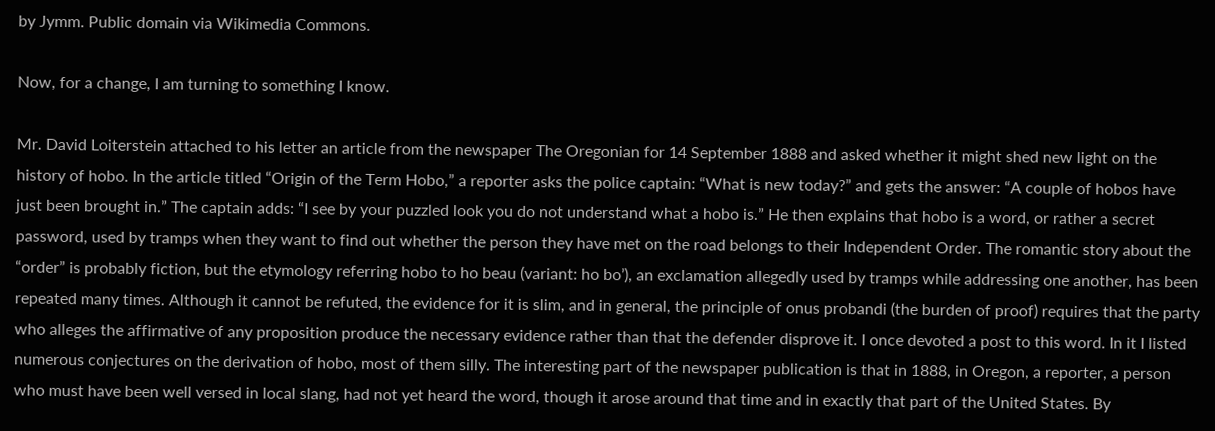by Jymm. Public domain via Wikimedia Commons.

Now, for a change, I am turning to something I know.

Mr. David Loiterstein attached to his letter an article from the newspaper The Oregonian for 14 September 1888 and asked whether it might shed new light on the history of hobo. In the article titled “Origin of the Term Hobo,” a reporter asks the police captain: “What is new today?” and gets the answer: “A couple of hobos have just been brought in.” The captain adds: “I see by your puzzled look you do not understand what a hobo is.” He then explains that hobo is a word, or rather a secret password, used by tramps when they want to find out whether the person they have met on the road belongs to their Independent Order. The romantic story about the “order” is probably fiction, but the etymology referring hobo to ho beau (variant: ho bo’), an exclamation allegedly used by tramps while addressing one another, has been repeated many times. Although it cannot be refuted, the evidence for it is slim, and in general, the principle of onus probandi (the burden of proof) requires that the party who alleges the affirmative of any proposition produce the necessary evidence rather than that the defender disprove it. I once devoted a post to this word. In it I listed numerous conjectures on the derivation of hobo, most of them silly. The interesting part of the newspaper publication is that in 1888, in Oregon, a reporter, a person who must have been well versed in local slang, had not yet heard the word, though it arose around that time and in exactly that part of the United States. By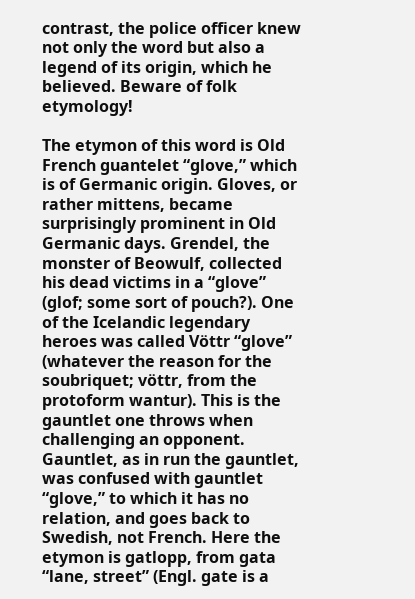contrast, the police officer knew not only the word but also a legend of its origin, which he believed. Beware of folk etymology!

The etymon of this word is Old French guantelet “glove,” which is of Germanic origin. Gloves, or rather mittens, became surprisingly prominent in Old Germanic days. Grendel, the monster of Beowulf, collected his dead victims in a “glove” (glof; some sort of pouch?). One of the Icelandic legendary heroes was called Vöttr “glove” (whatever the reason for the soubriquet; vöttr, from the protoform wantur). This is the gauntlet one throws when challenging an opponent. Gauntlet, as in run the gauntlet, was confused with gauntlet “glove,” to which it has no relation, and goes back to Swedish, not French. Here the etymon is gatlopp, from gata “lane, street” (Engl. gate is a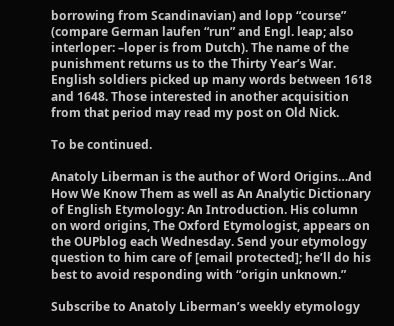borrowing from Scandinavian) and lopp “course” (compare German laufen “run” and Engl. leap; also interloper: –loper is from Dutch). The name of the punishment returns us to the Thirty Year’s War. English soldiers picked up many words between 1618 and 1648. Those interested in another acquisition from that period may read my post on Old Nick.

To be continued.

Anatoly Liberman is the author of Word Origins…And How We Know Them as well as An Analytic Dictionary of English Etymology: An Introduction. His column on word origins, The Oxford Etymologist, appears on the OUPblog each Wednesday. Send your etymology question to him care of [email protected]; he’ll do his best to avoid responding with “origin unknown.”

Subscribe to Anatoly Liberman’s weekly etymology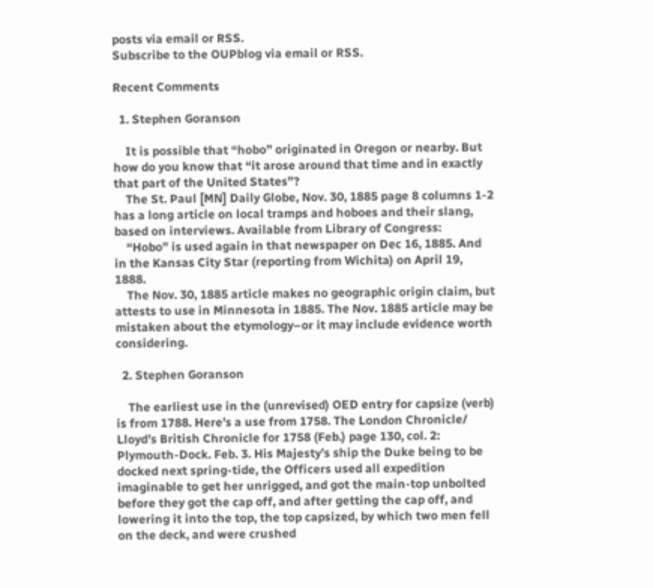posts via email or RSS.
Subscribe to the OUPblog via email or RSS.

Recent Comments

  1. Stephen Goranson

    It is possible that “hobo” originated in Oregon or nearby. But how do you know that “it arose around that time and in exactly that part of the United States”?
    The St. Paul [MN] Daily Globe, Nov. 30, 1885 page 8 columns 1-2 has a long article on local tramps and hoboes and their slang, based on interviews. Available from Library of Congress:
    “Hobo” is used again in that newspaper on Dec 16, 1885. And in the Kansas City Star (reporting from Wichita) on April 19, 1888.
    The Nov. 30, 1885 article makes no geographic origin claim, but attests to use in Minnesota in 1885. The Nov. 1885 article may be mistaken about the etymology–or it may include evidence worth considering.

  2. Stephen Goranson

    The earliest use in the (unrevised) OED entry for capsize (verb) is from 1788. Here’s a use from 1758. The London Chronicle/ Lloyd’s British Chronicle for 1758 (Feb.) page 130, col. 2: Plymouth-Dock. Feb. 3. His Majesty’s ship the Duke being to be docked next spring-tide, the Officers used all expedition imaginable to get her unrigged, and got the main-top unbolted before they got the cap off, and after getting the cap off, and lowering it into the top, the top capsized, by which two men fell on the deck, and were crushed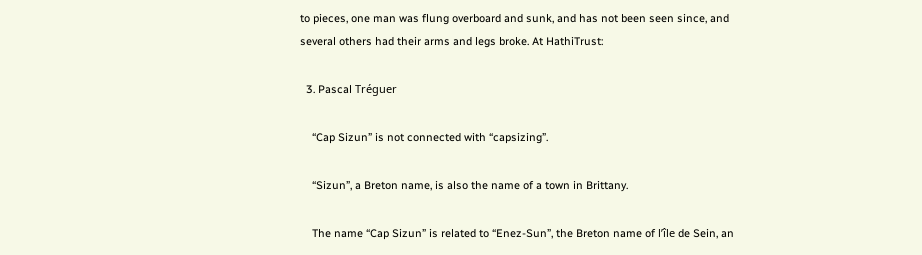to pieces, one man was flung overboard and sunk, and has not been seen since, and several others had their arms and legs broke. At HathiTrust:

  3. Pascal Tréguer

    “Cap Sizun” is not connected with “capsizing”.

    “Sizun”, a Breton name, is also the name of a town in Brittany.

    The name “Cap Sizun” is related to “Enez-Sun”, the Breton name of l’île de Sein, an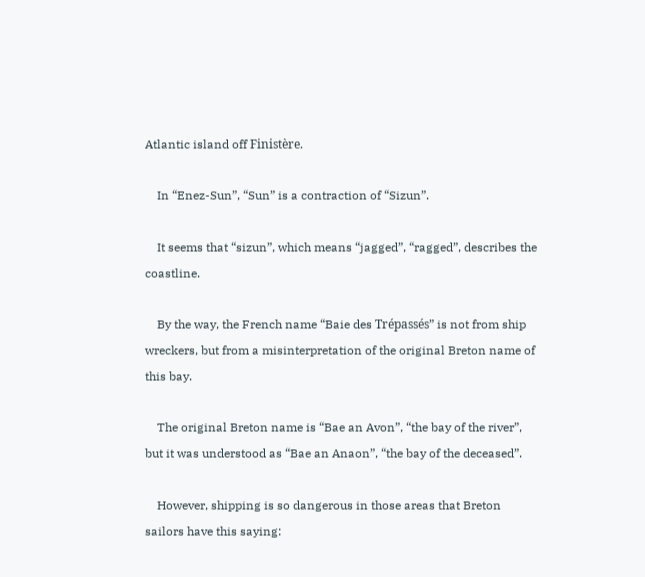Atlantic island off Finistère.

    In “Enez-Sun”, “Sun” is a contraction of “Sizun”.

    It seems that “sizun”, which means “jagged”, “ragged”, describes the coastline.

    By the way, the French name “Baie des Trépassés” is not from ship wreckers, but from a misinterpretation of the original Breton name of this bay.

    The original Breton name is “Bae an Avon”, “the bay of the river”, but it was understood as “Bae an Anaon”, “the bay of the deceased”.

    However, shipping is so dangerous in those areas that Breton sailors have this saying: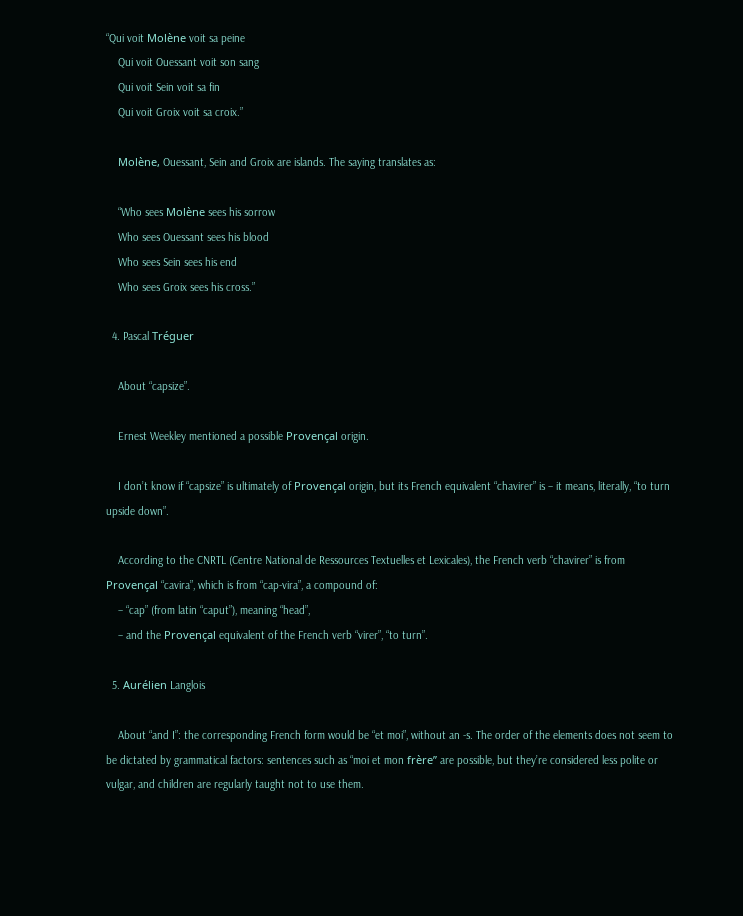“Qui voit Molène voit sa peine
    Qui voit Ouessant voit son sang
    Qui voit Sein voit sa fin
    Qui voit Groix voit sa croix.”

    Molène, Ouessant, Sein and Groix are islands. The saying translates as:

    “Who sees Molène sees his sorrow
    Who sees Ouessant sees his blood
    Who sees Sein sees his end
    Who sees Groix sees his cross.”

  4. Pascal Tréguer

    About “capsize”.

    Ernest Weekley mentioned a possible Provençal origin.

    I don’t know if “capsize” is ultimately of Provençal origin, but its French equivalent “chavirer” is – it means, literally, “to turn upside down”.

    According to the CNRTL (Centre National de Ressources Textuelles et Lexicales), the French verb “chavirer” is from Provençal “cavira”, which is from “cap-vira”, a compound of:
    – “cap” (from latin “caput”), meaning “head”,
    – and the Provençal equivalent of the French verb “virer”, “to turn”.

  5. Aurélien Langlois

    About “and I”: the corresponding French form would be “et moi”, without an -s. The order of the elements does not seem to be dictated by grammatical factors: sentences such as “moi et mon frère” are possible, but they’re considered less polite or vulgar, and children are regularly taught not to use them.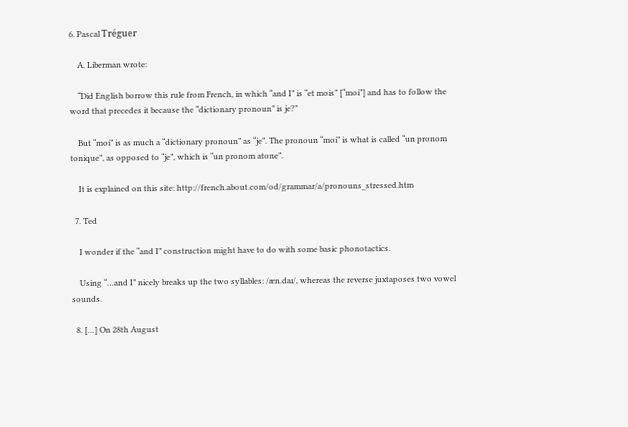6. Pascal Tréguer

    A. Liberman wrote:

    “Did English borrow this rule from French, in which “and I” is “et mois” [“moi”] and has to follow the word that precedes it because the “dictionary pronoun” is je?”

    But “moi” is as much a “dictionary pronoun” as “je”. The pronoun “moi” is what is called “un pronom tonique”, as opposed to “je”, which is “un pronom atone”.

    It is explained on this site: http://french.about.com/od/grammar/a/pronouns_stressed.htm

  7. Ted

    I wonder if the “and I” construction might have to do with some basic phonotactics.

    Using “…and I” nicely breaks up the two syllables: /æn.daɪ/, whereas the reverse juxtaposes two vowel sounds.

  8. […] On 28th August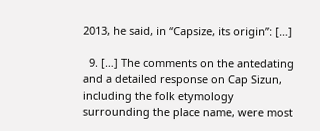2013, he said, in “Capsize, its origin”: […]

  9. […] The comments on the antedating and a detailed response on Cap Sizun, including the folk etymology surrounding the place name, were most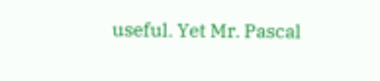useful. Yet Mr. Pascal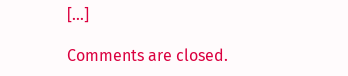[…]

Comments are closed.